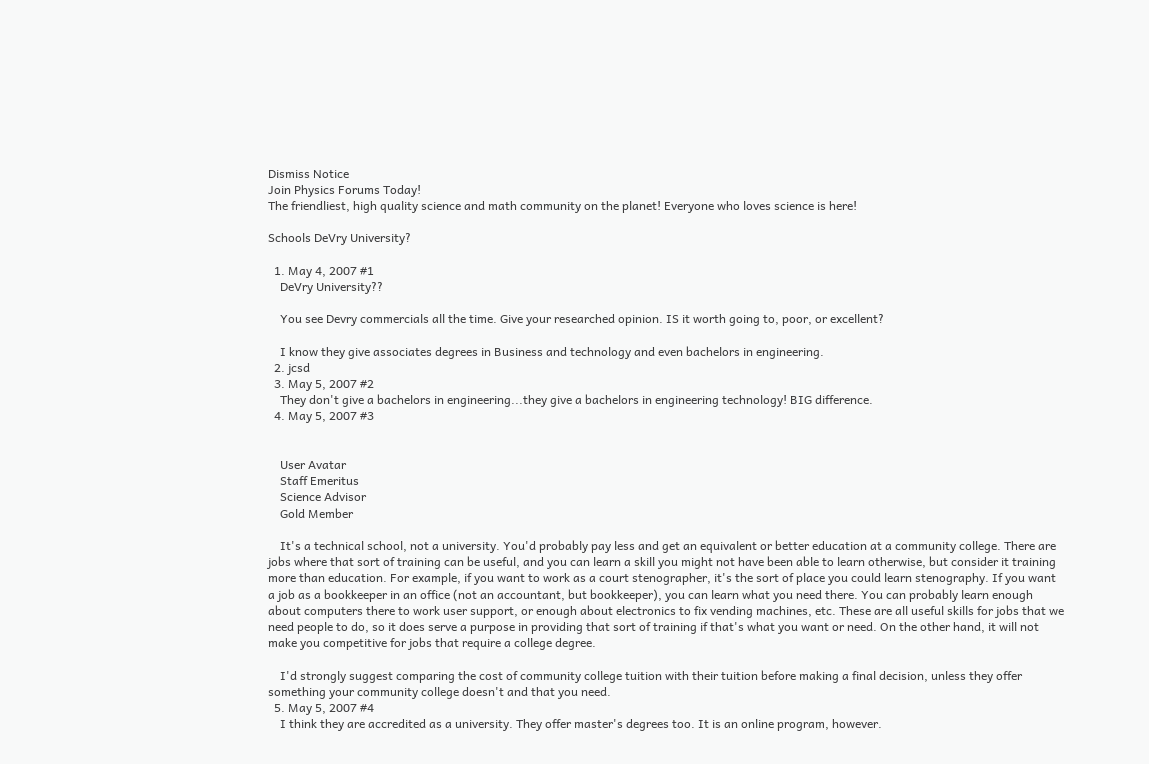Dismiss Notice
Join Physics Forums Today!
The friendliest, high quality science and math community on the planet! Everyone who loves science is here!

Schools DeVry University?

  1. May 4, 2007 #1
    DeVry University??

    You see Devry commercials all the time. Give your researched opinion. IS it worth going to, poor, or excellent?

    I know they give associates degrees in Business and technology and even bachelors in engineering.
  2. jcsd
  3. May 5, 2007 #2
    They don't give a bachelors in engineering...they give a bachelors in engineering technology! BIG difference.
  4. May 5, 2007 #3


    User Avatar
    Staff Emeritus
    Science Advisor
    Gold Member

    It's a technical school, not a university. You'd probably pay less and get an equivalent or better education at a community college. There are jobs where that sort of training can be useful, and you can learn a skill you might not have been able to learn otherwise, but consider it training more than education. For example, if you want to work as a court stenographer, it's the sort of place you could learn stenography. If you want a job as a bookkeeper in an office (not an accountant, but bookkeeper), you can learn what you need there. You can probably learn enough about computers there to work user support, or enough about electronics to fix vending machines, etc. These are all useful skills for jobs that we need people to do, so it does serve a purpose in providing that sort of training if that's what you want or need. On the other hand, it will not make you competitive for jobs that require a college degree.

    I'd strongly suggest comparing the cost of community college tuition with their tuition before making a final decision, unless they offer something your community college doesn't and that you need.
  5. May 5, 2007 #4
    I think they are accredited as a university. They offer master's degrees too. It is an online program, however.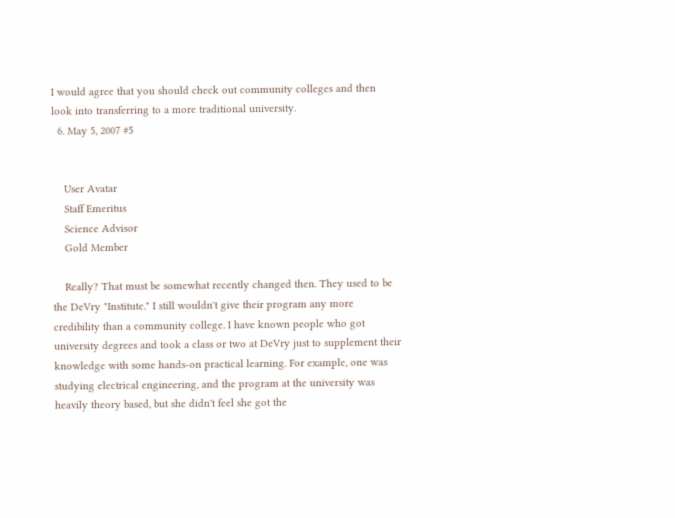I would agree that you should check out community colleges and then look into transferring to a more traditional university.
  6. May 5, 2007 #5


    User Avatar
    Staff Emeritus
    Science Advisor
    Gold Member

    Really? That must be somewhat recently changed then. They used to be the DeVry "Institute." I still wouldn't give their program any more credibility than a community college. I have known people who got university degrees and took a class or two at DeVry just to supplement their knowledge with some hands-on practical learning. For example, one was studying electrical engineering, and the program at the university was heavily theory based, but she didn't feel she got the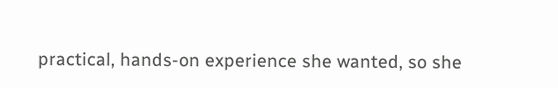practical, hands-on experience she wanted, so she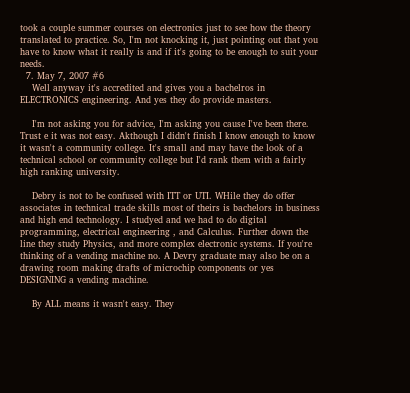took a couple summer courses on electronics just to see how the theory translated to practice. So, I'm not knocking it, just pointing out that you have to know what it really is and if it's going to be enough to suit your needs.
  7. May 7, 2007 #6
    Well anyway it's accredited and gives you a bachelros in ELECTRONICS engineering. And yes they do provide masters.

    I'm not asking you for advice, I'm asking you cause I've been there. Trust e it was not easy. Akthough I didn't finish I know enough to know it wasn't a community college. It's small and may have the look of a technical school or community college but I'd rank them with a fairly high ranking university.

    Debry is not to be confused with ITT or UTI. WHile they do offer associates in technical trade skills most of theirs is bachelors in business and high end technology. I studyed and we had to do digital programming, electrical engineering , and Calculus. Further down the line they study Physics, and more complex electronic systems. If you're thinking of a vending machine no. A Devry graduate may also be on a drawing room making drafts of microchip components or yes DESIGNING a vending machine.

    By ALL means it wasn't easy. They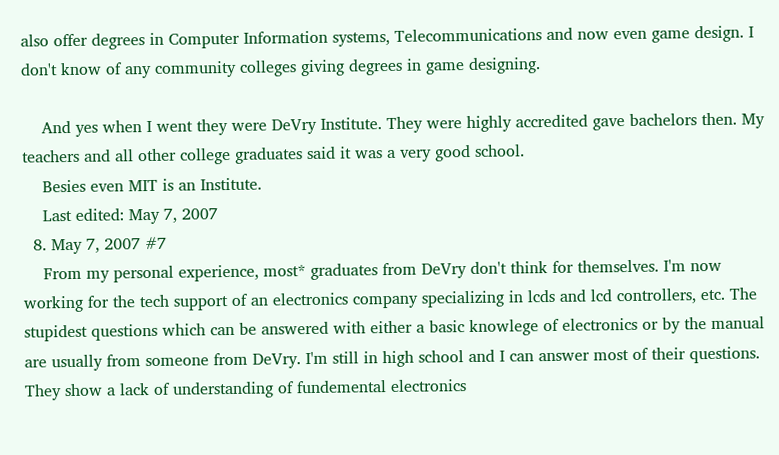also offer degrees in Computer Information systems, Telecommunications and now even game design. I don't know of any community colleges giving degrees in game designing.

    And yes when I went they were DeVry Institute. They were highly accredited gave bachelors then. My teachers and all other college graduates said it was a very good school.
    Besies even MIT is an Institute.
    Last edited: May 7, 2007
  8. May 7, 2007 #7
    From my personal experience, most* graduates from DeVry don't think for themselves. I'm now working for the tech support of an electronics company specializing in lcds and lcd controllers, etc. The stupidest questions which can be answered with either a basic knowlege of electronics or by the manual are usually from someone from DeVry. I'm still in high school and I can answer most of their questions. They show a lack of understanding of fundemental electronics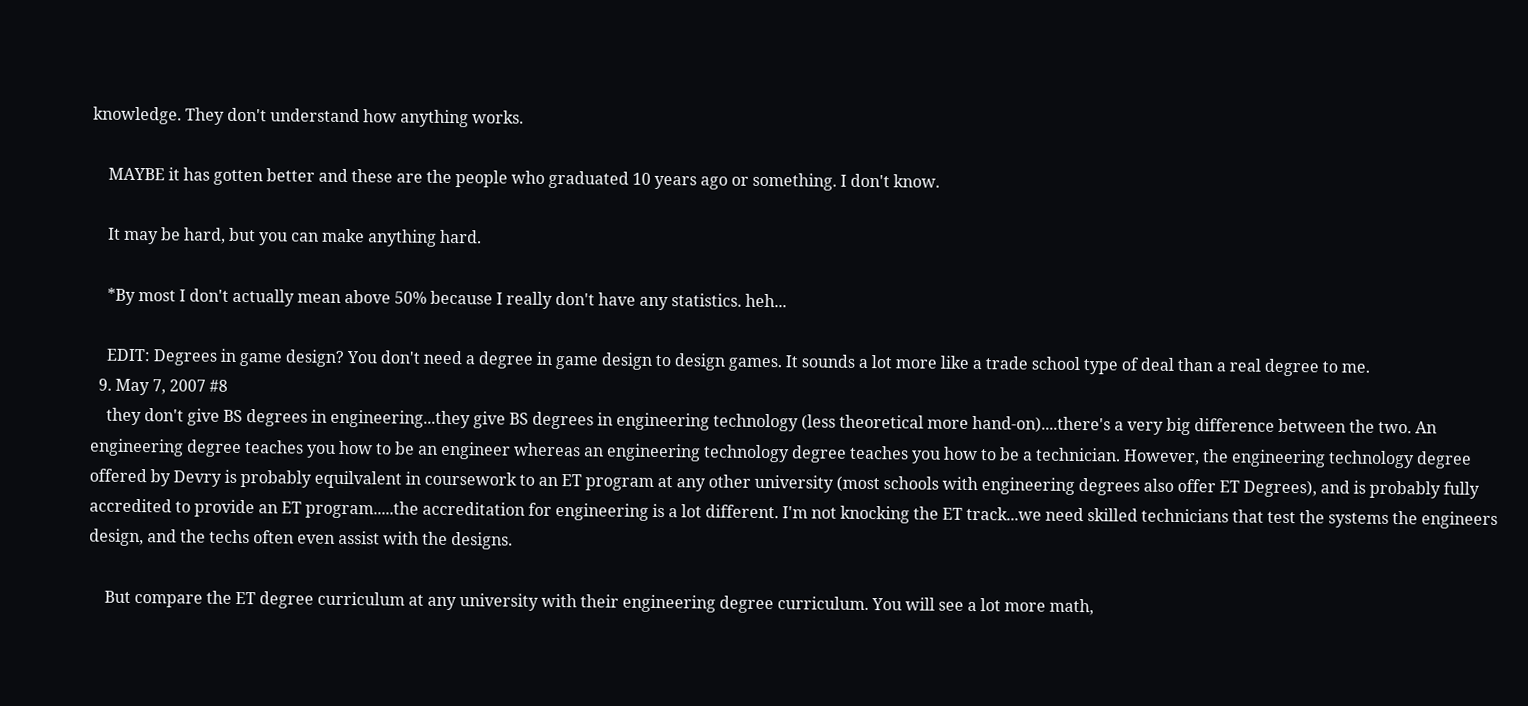knowledge. They don't understand how anything works.

    MAYBE it has gotten better and these are the people who graduated 10 years ago or something. I don't know.

    It may be hard, but you can make anything hard.

    *By most I don't actually mean above 50% because I really don't have any statistics. heh...

    EDIT: Degrees in game design? You don't need a degree in game design to design games. It sounds a lot more like a trade school type of deal than a real degree to me.
  9. May 7, 2007 #8
    they don't give BS degrees in engineering...they give BS degrees in engineering technology (less theoretical more hand-on)....there's a very big difference between the two. An engineering degree teaches you how to be an engineer whereas an engineering technology degree teaches you how to be a technician. However, the engineering technology degree offered by Devry is probably equilvalent in coursework to an ET program at any other university (most schools with engineering degrees also offer ET Degrees), and is probably fully accredited to provide an ET program.....the accreditation for engineering is a lot different. I'm not knocking the ET track...we need skilled technicians that test the systems the engineers design, and the techs often even assist with the designs.

    But compare the ET degree curriculum at any university with their engineering degree curriculum. You will see a lot more math,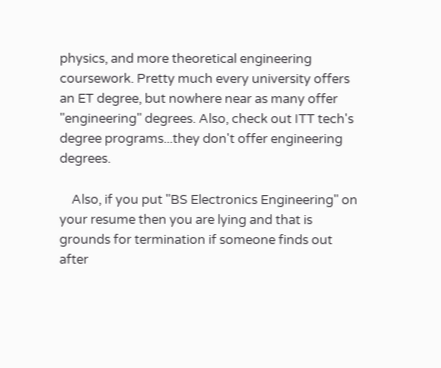physics, and more theoretical engineering coursework. Pretty much every university offers an ET degree, but nowhere near as many offer "engineering" degrees. Also, check out ITT tech's degree programs...they don't offer engineering degrees.

    Also, if you put "BS Electronics Engineering" on your resume then you are lying and that is grounds for termination if someone finds out after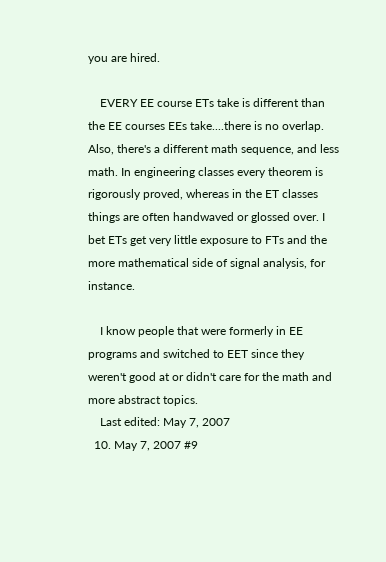you are hired.

    EVERY EE course ETs take is different than the EE courses EEs take....there is no overlap. Also, there's a different math sequence, and less math. In engineering classes every theorem is rigorously proved, whereas in the ET classes things are often handwaved or glossed over. I bet ETs get very little exposure to FTs and the more mathematical side of signal analysis, for instance.

    I know people that were formerly in EE programs and switched to EET since they weren't good at or didn't care for the math and more abstract topics.
    Last edited: May 7, 2007
  10. May 7, 2007 #9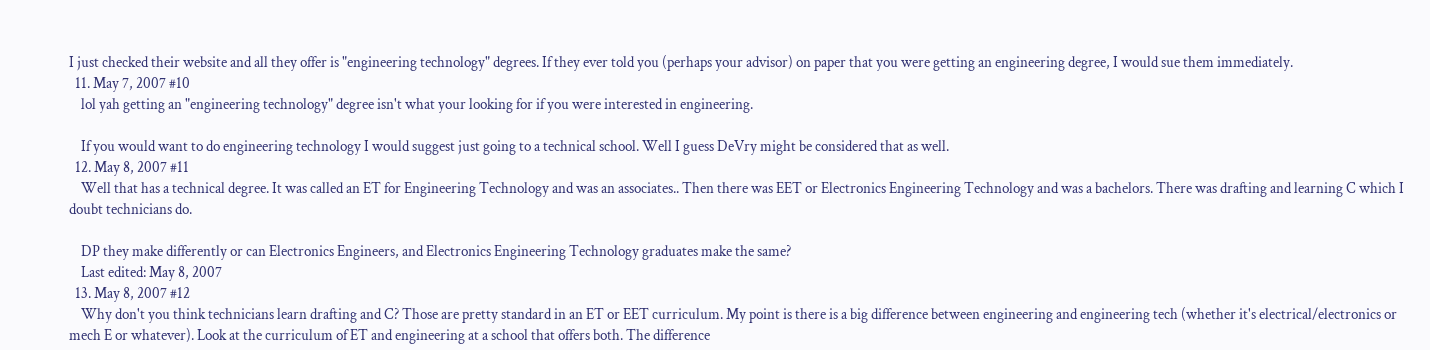I just checked their website and all they offer is "engineering technology" degrees. If they ever told you (perhaps your advisor) on paper that you were getting an engineering degree, I would sue them immediately.
  11. May 7, 2007 #10
    lol yah getting an "engineering technology" degree isn't what your looking for if you were interested in engineering.

    If you would want to do engineering technology I would suggest just going to a technical school. Well I guess DeVry might be considered that as well.
  12. May 8, 2007 #11
    Well that has a technical degree. It was called an ET for Engineering Technology and was an associates.. Then there was EET or Electronics Engineering Technology and was a bachelors. There was drafting and learning C which I doubt technicians do.

    DP they make differently or can Electronics Engineers, and Electronics Engineering Technology graduates make the same?
    Last edited: May 8, 2007
  13. May 8, 2007 #12
    Why don't you think technicians learn drafting and C? Those are pretty standard in an ET or EET curriculum. My point is there is a big difference between engineering and engineering tech (whether it's electrical/electronics or mech E or whatever). Look at the curriculum of ET and engineering at a school that offers both. The difference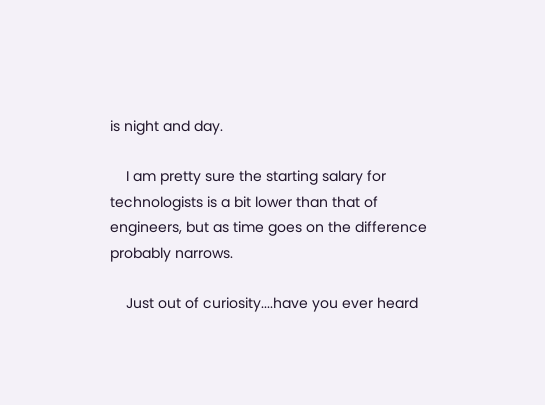is night and day.

    I am pretty sure the starting salary for technologists is a bit lower than that of engineers, but as time goes on the difference probably narrows.

    Just out of curiosity....have you ever heard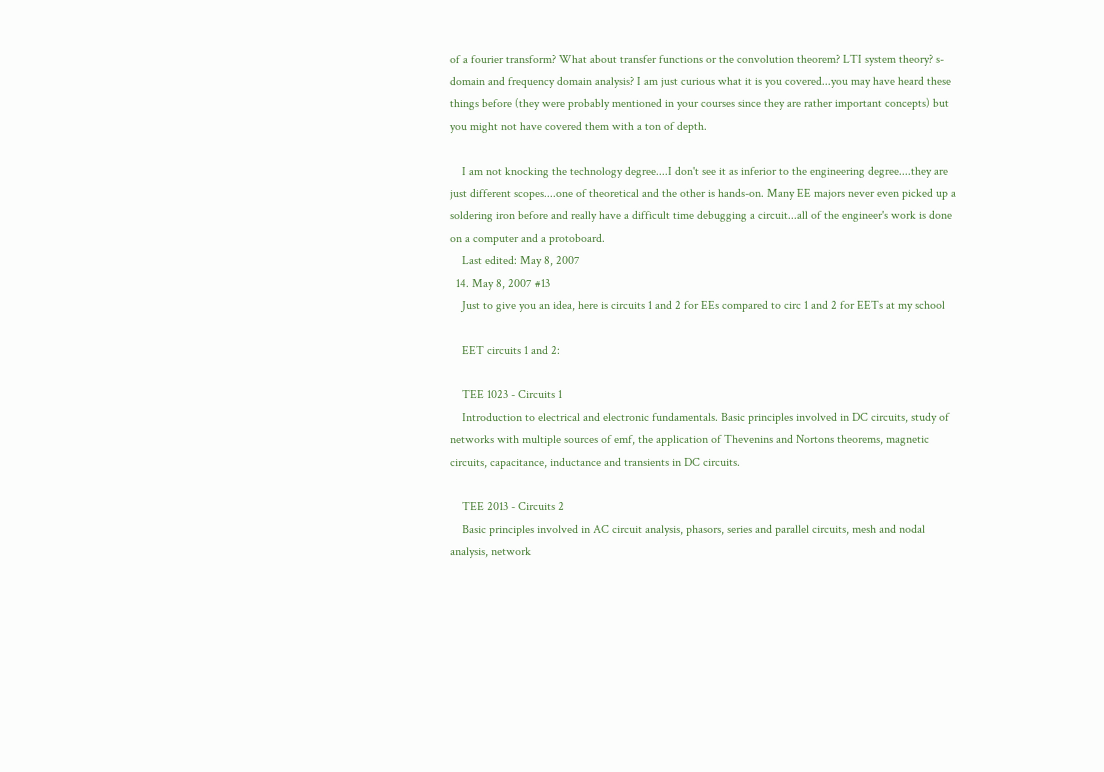of a fourier transform? What about transfer functions or the convolution theorem? LTI system theory? s-domain and frequency domain analysis? I am just curious what it is you covered...you may have heard these things before (they were probably mentioned in your courses since they are rather important concepts) but you might not have covered them with a ton of depth.

    I am not knocking the technology degree....I don't see it as inferior to the engineering degree....they are just different scopes....one of theoretical and the other is hands-on. Many EE majors never even picked up a soldering iron before and really have a difficult time debugging a circuit...all of the engineer's work is done on a computer and a protoboard.
    Last edited: May 8, 2007
  14. May 8, 2007 #13
    Just to give you an idea, here is circuits 1 and 2 for EEs compared to circ 1 and 2 for EETs at my school

    EET circuits 1 and 2:

    TEE 1023 - Circuits 1
    Introduction to electrical and electronic fundamentals. Basic principles involved in DC circuits, study of networks with multiple sources of emf, the application of Thevenins and Nortons theorems, magnetic circuits, capacitance, inductance and transients in DC circuits.

    TEE 2013 - Circuits 2
    Basic principles involved in AC circuit analysis, phasors, series and parallel circuits, mesh and nodal analysis, network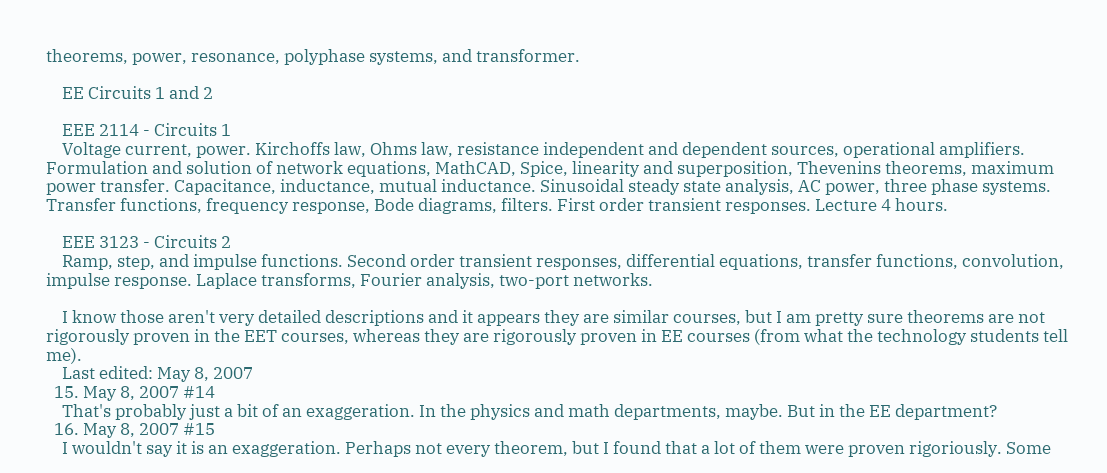theorems, power, resonance, polyphase systems, and transformer.

    EE Circuits 1 and 2

    EEE 2114 - Circuits 1
    Voltage current, power. Kirchoffs law, Ohms law, resistance independent and dependent sources, operational amplifiers. Formulation and solution of network equations, MathCAD, Spice, linearity and superposition, Thevenins theorems, maximum power transfer. Capacitance, inductance, mutual inductance. Sinusoidal steady state analysis, AC power, three phase systems. Transfer functions, frequency response, Bode diagrams, filters. First order transient responses. Lecture 4 hours.

    EEE 3123 - Circuits 2
    Ramp, step, and impulse functions. Second order transient responses, differential equations, transfer functions, convolution, impulse response. Laplace transforms, Fourier analysis, two-port networks.

    I know those aren't very detailed descriptions and it appears they are similar courses, but I am pretty sure theorems are not rigorously proven in the EET courses, whereas they are rigorously proven in EE courses (from what the technology students tell me).
    Last edited: May 8, 2007
  15. May 8, 2007 #14
    That's probably just a bit of an exaggeration. In the physics and math departments, maybe. But in the EE department?
  16. May 8, 2007 #15
    I wouldn't say it is an exaggeration. Perhaps not every theorem, but I found that a lot of them were proven rigoriously. Some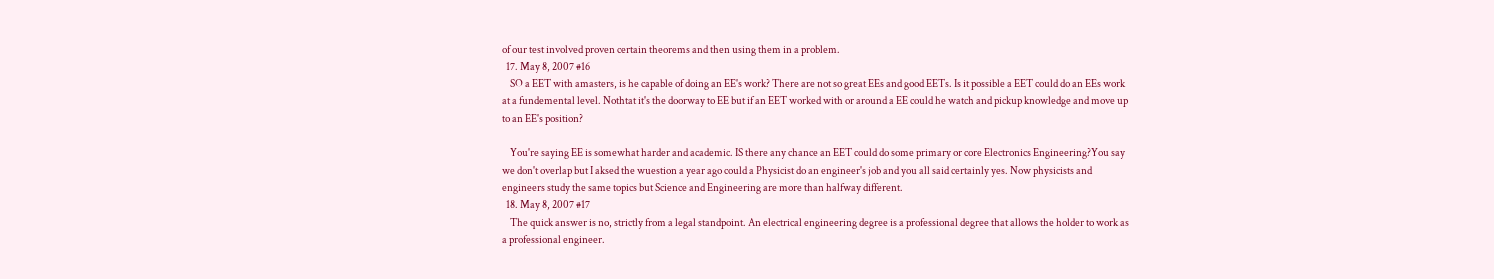of our test involved proven certain theorems and then using them in a problem.
  17. May 8, 2007 #16
    SO a EET with amasters, is he capable of doing an EE's work? There are not so great EEs and good EETs. Is it possible a EET could do an EEs work at a fundemental level. Nothtat it's the doorway to EE but if an EET worked with or around a EE could he watch and pickup knowledge and move up to an EE's position?

    You're saying EE is somewhat harder and academic. IS there any chance an EET could do some primary or core Electronics Engineering?You say we don't overlap but I aksed the wuestion a year ago could a Physicist do an engineer's job and you all said certainly yes. Now physicists and engineers study the same topics but Science and Engineering are more than halfway different.
  18. May 8, 2007 #17
    The quick answer is no, strictly from a legal standpoint. An electrical engineering degree is a professional degree that allows the holder to work as a professional engineer.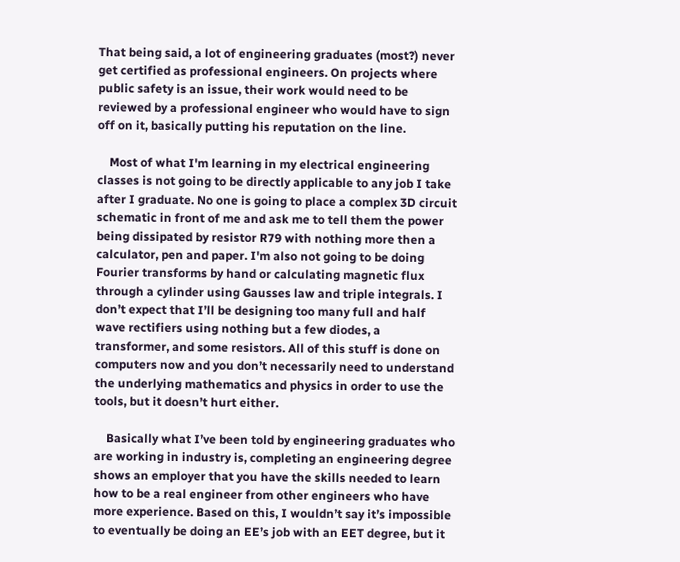That being said, a lot of engineering graduates (most?) never get certified as professional engineers. On projects where public safety is an issue, their work would need to be reviewed by a professional engineer who would have to sign off on it, basically putting his reputation on the line.

    Most of what I'm learning in my electrical engineering classes is not going to be directly applicable to any job I take after I graduate. No one is going to place a complex 3D circuit schematic in front of me and ask me to tell them the power being dissipated by resistor R79 with nothing more then a calculator, pen and paper. I'm also not going to be doing Fourier transforms by hand or calculating magnetic flux through a cylinder using Gausses law and triple integrals. I don’t expect that I’ll be designing too many full and half wave rectifiers using nothing but a few diodes, a transformer, and some resistors. All of this stuff is done on computers now and you don’t necessarily need to understand the underlying mathematics and physics in order to use the tools, but it doesn’t hurt either.

    Basically what I’ve been told by engineering graduates who are working in industry is, completing an engineering degree shows an employer that you have the skills needed to learn how to be a real engineer from other engineers who have more experience. Based on this, I wouldn’t say it’s impossible to eventually be doing an EE’s job with an EET degree, but it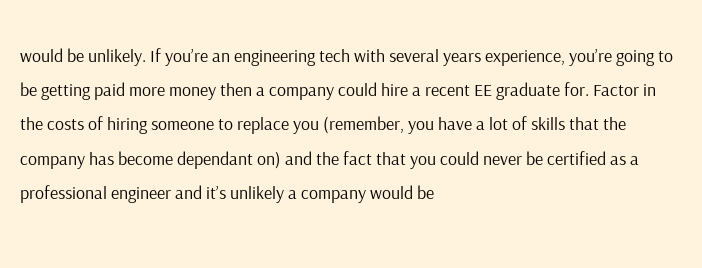would be unlikely. If you’re an engineering tech with several years experience, you’re going to be getting paid more money then a company could hire a recent EE graduate for. Factor in the costs of hiring someone to replace you (remember, you have a lot of skills that the company has become dependant on) and the fact that you could never be certified as a professional engineer and it’s unlikely a company would be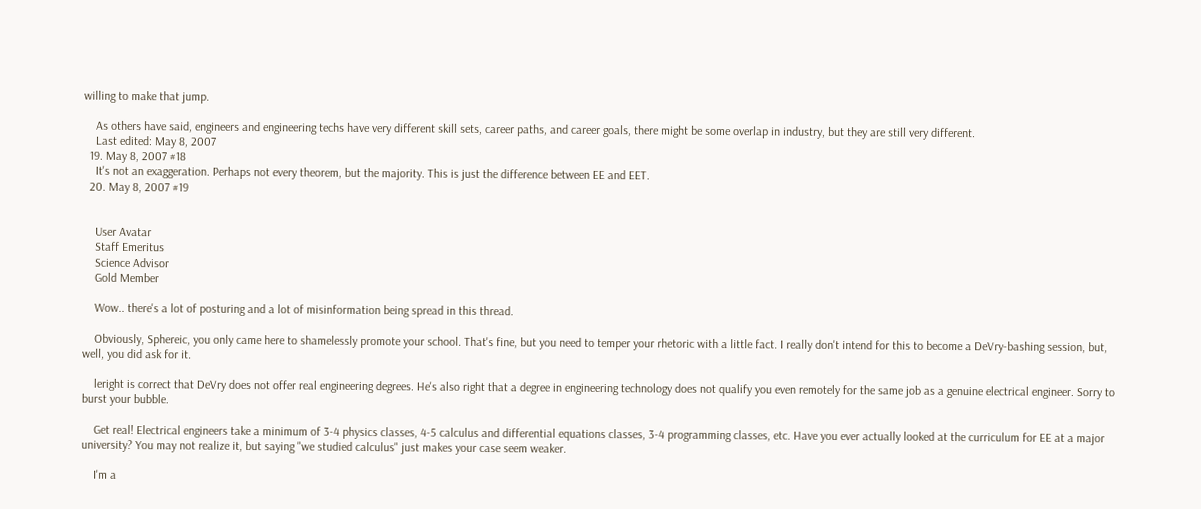willing to make that jump.

    As others have said, engineers and engineering techs have very different skill sets, career paths, and career goals, there might be some overlap in industry, but they are still very different.
    Last edited: May 8, 2007
  19. May 8, 2007 #18
    It's not an exaggeration. Perhaps not every theorem, but the majority. This is just the difference between EE and EET.
  20. May 8, 2007 #19


    User Avatar
    Staff Emeritus
    Science Advisor
    Gold Member

    Wow.. there's a lot of posturing and a lot of misinformation being spread in this thread.

    Obviously, Sphereic, you only came here to shamelessly promote your school. That's fine, but you need to temper your rhetoric with a little fact. I really don't intend for this to become a DeVry-bashing session, but, well, you did ask for it.

    leright is correct that DeVry does not offer real engineering degrees. He's also right that a degree in engineering technology does not qualify you even remotely for the same job as a genuine electrical engineer. Sorry to burst your bubble.

    Get real! Electrical engineers take a minimum of 3-4 physics classes, 4-5 calculus and differential equations classes, 3-4 programming classes, etc. Have you ever actually looked at the curriculum for EE at a major university? You may not realize it, but saying "we studied calculus" just makes your case seem weaker.

    I'm a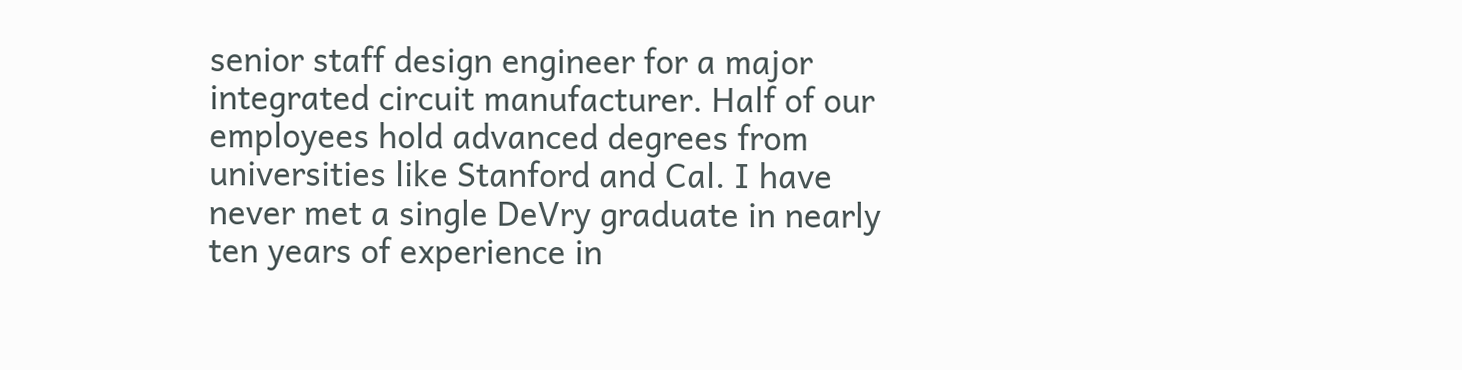senior staff design engineer for a major integrated circuit manufacturer. Half of our employees hold advanced degrees from universities like Stanford and Cal. I have never met a single DeVry graduate in nearly ten years of experience in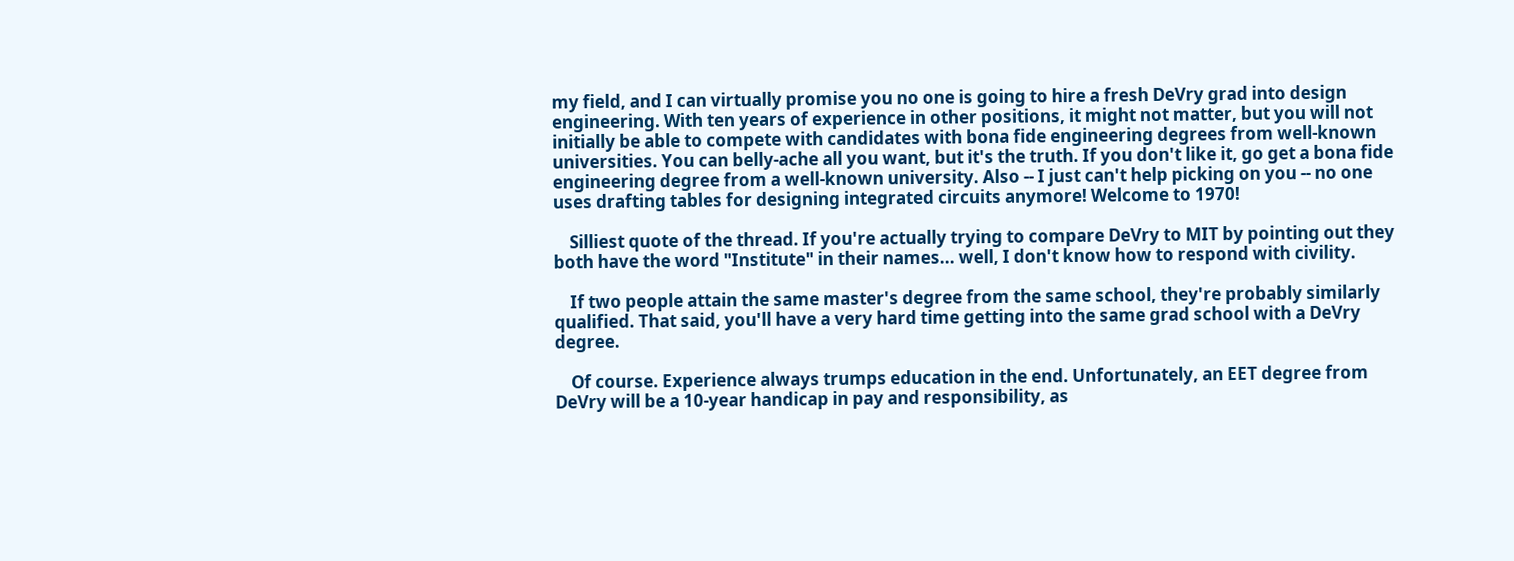my field, and I can virtually promise you no one is going to hire a fresh DeVry grad into design engineering. With ten years of experience in other positions, it might not matter, but you will not initially be able to compete with candidates with bona fide engineering degrees from well-known universities. You can belly-ache all you want, but it's the truth. If you don't like it, go get a bona fide engineering degree from a well-known university. Also -- I just can't help picking on you -- no one uses drafting tables for designing integrated circuits anymore! Welcome to 1970!

    Silliest quote of the thread. If you're actually trying to compare DeVry to MIT by pointing out they both have the word "Institute" in their names... well, I don't know how to respond with civility.

    If two people attain the same master's degree from the same school, they're probably similarly qualified. That said, you'll have a very hard time getting into the same grad school with a DeVry degree.

    Of course. Experience always trumps education in the end. Unfortunately, an EET degree from DeVry will be a 10-year handicap in pay and responsibility, as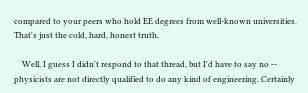compared to your peers who hold EE degrees from well-known universities. That's just the cold, hard, honest truth.

    Well, I guess I didn't respond to that thread, but I'd have to say no -- physicists are not directly qualified to do any kind of engineering. Certainly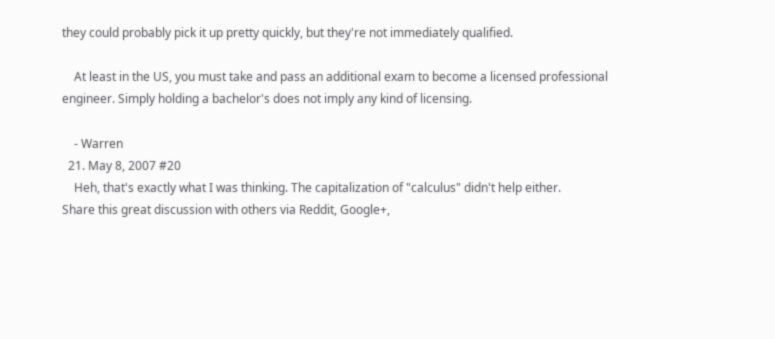they could probably pick it up pretty quickly, but they're not immediately qualified.

    At least in the US, you must take and pass an additional exam to become a licensed professional engineer. Simply holding a bachelor's does not imply any kind of licensing.

    - Warren
  21. May 8, 2007 #20
    Heh, that's exactly what I was thinking. The capitalization of "calculus" didn't help either.
Share this great discussion with others via Reddit, Google+,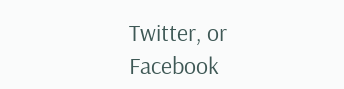Twitter, or Facebook